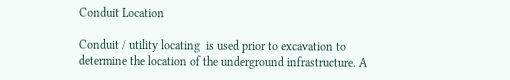Conduit Location

Conduit / utility locating  is used prior to excavation to determine the location of the underground infrastructure. A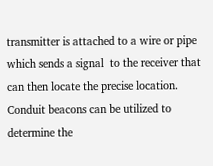transmitter is attached to a wire or pipe which sends a signal  to the receiver that can then locate the precise location. Conduit beacons can be utilized to determine the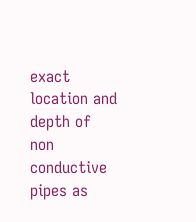exact location and depth of non conductive pipes as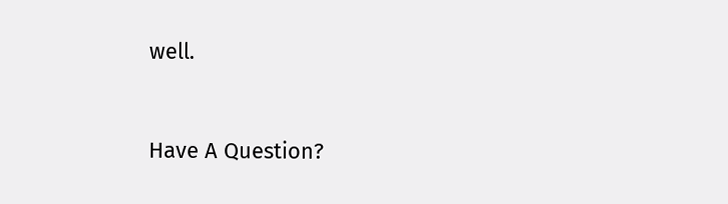well.


Have A Question?